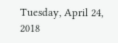Tuesday, April 24, 2018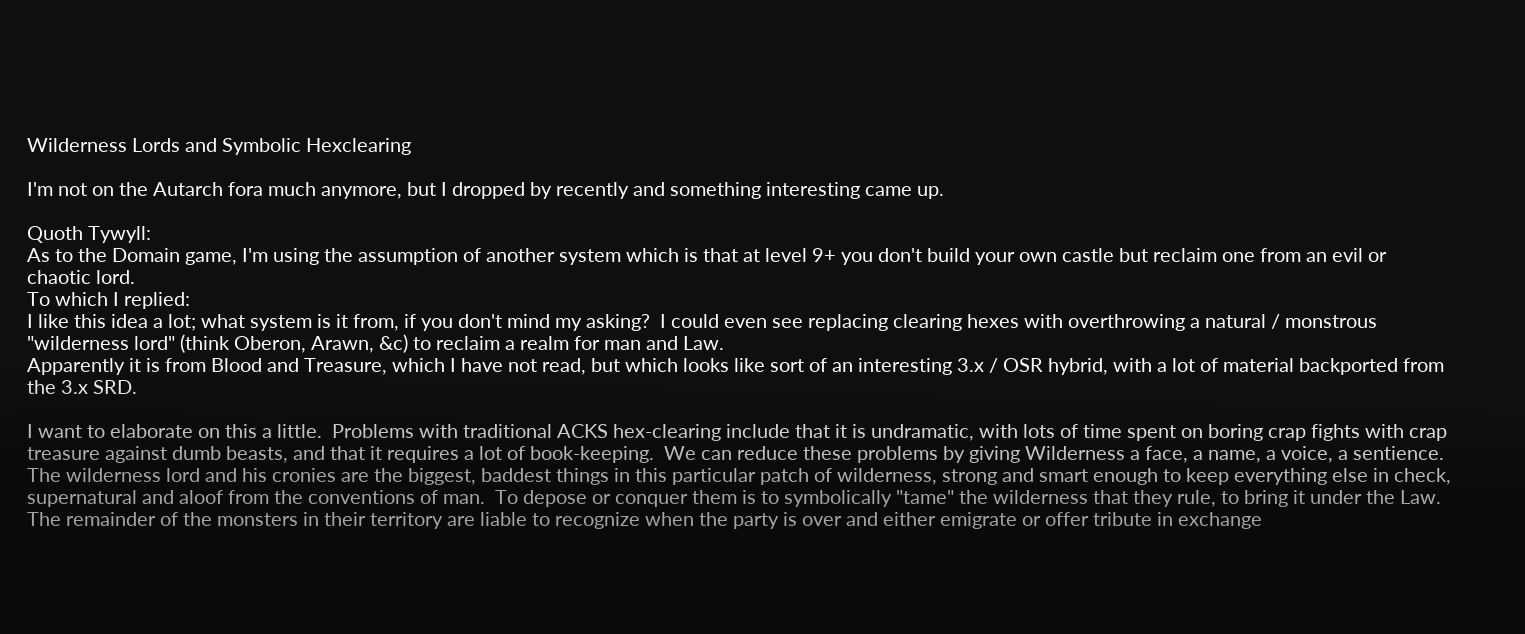Wilderness Lords and Symbolic Hexclearing

I'm not on the Autarch fora much anymore, but I dropped by recently and something interesting came up.

Quoth Tywyll:
As to the Domain game, I'm using the assumption of another system which is that at level 9+ you don't build your own castle but reclaim one from an evil or chaotic lord.
To which I replied:
I like this idea a lot; what system is it from, if you don't mind my asking?  I could even see replacing clearing hexes with overthrowing a natural / monstrous "wilderness lord" (think Oberon, Arawn, &c) to reclaim a realm for man and Law.
Apparently it is from Blood and Treasure, which I have not read, but which looks like sort of an interesting 3.x / OSR hybrid, with a lot of material backported from the 3.x SRD.

I want to elaborate on this a little.  Problems with traditional ACKS hex-clearing include that it is undramatic, with lots of time spent on boring crap fights with crap treasure against dumb beasts, and that it requires a lot of book-keeping.  We can reduce these problems by giving Wilderness a face, a name, a voice, a sentience.  The wilderness lord and his cronies are the biggest, baddest things in this particular patch of wilderness, strong and smart enough to keep everything else in check, supernatural and aloof from the conventions of man.  To depose or conquer them is to symbolically "tame" the wilderness that they rule, to bring it under the Law.  The remainder of the monsters in their territory are liable to recognize when the party is over and either emigrate or offer tribute in exchange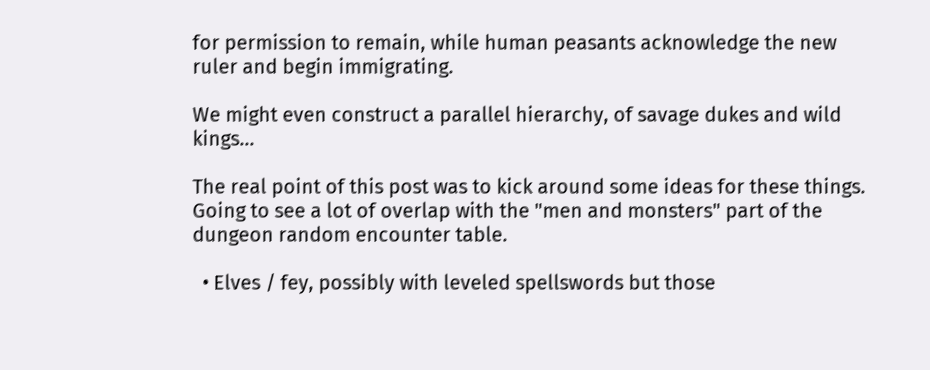for permission to remain, while human peasants acknowledge the new ruler and begin immigrating.

We might even construct a parallel hierarchy, of savage dukes and wild kings...

The real point of this post was to kick around some ideas for these things.  Going to see a lot of overlap with the "men and monsters" part of the dungeon random encounter table.

  • Elves / fey, possibly with leveled spellswords but those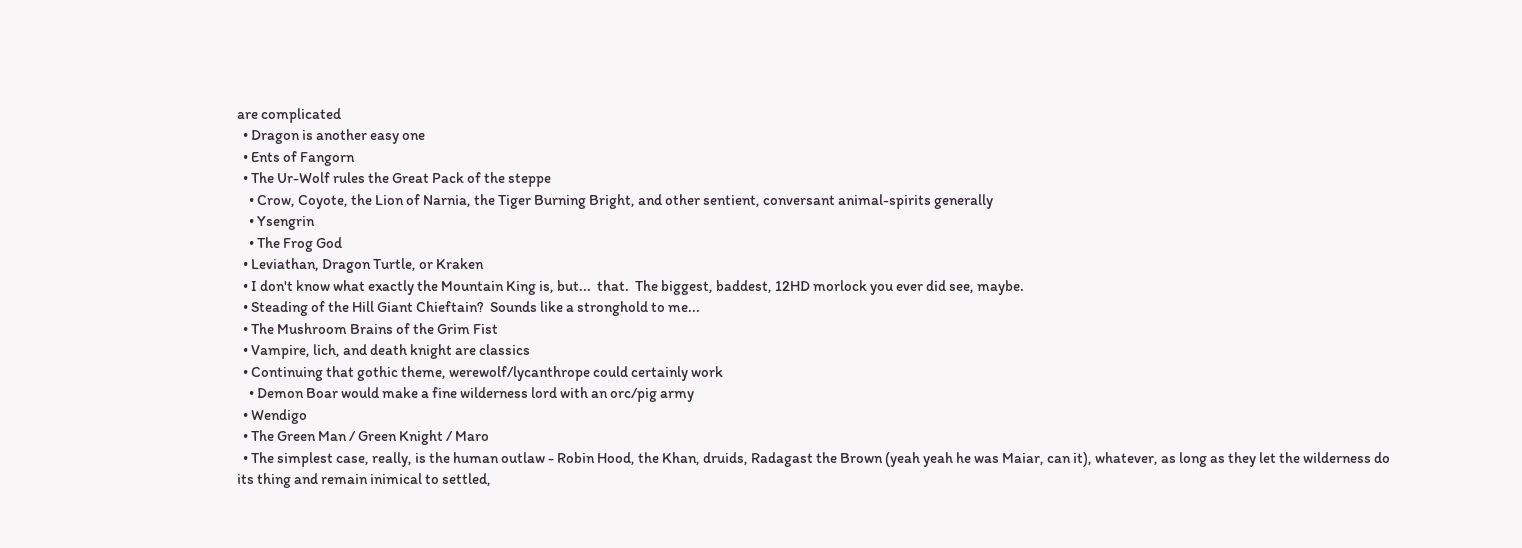are complicated
  • Dragon is another easy one
  • Ents of Fangorn
  • The Ur-Wolf rules the Great Pack of the steppe
    • Crow, Coyote, the Lion of Narnia, the Tiger Burning Bright, and other sentient, conversant animal-spirits generally
    • Ysengrin
    • The Frog God
  • Leviathan, Dragon Turtle, or Kraken
  • I don't know what exactly the Mountain King is, but...  that.  The biggest, baddest, 12HD morlock you ever did see, maybe.
  • Steading of the Hill Giant Chieftain?  Sounds like a stronghold to me...
  • The Mushroom Brains of the Grim Fist
  • Vampire, lich, and death knight are classics
  • Continuing that gothic theme, werewolf/lycanthrope could certainly work
    • Demon Boar would make a fine wilderness lord with an orc/pig army
  • Wendigo
  • The Green Man / Green Knight / Maro
  • The simplest case, really, is the human outlaw - Robin Hood, the Khan, druids, Radagast the Brown (yeah yeah he was Maiar, can it), whatever, as long as they let the wilderness do its thing and remain inimical to settled,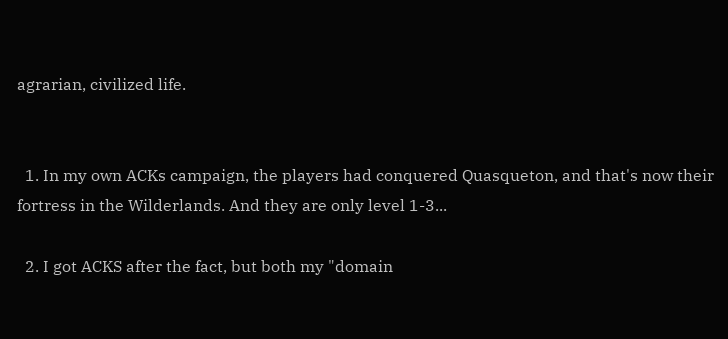agrarian, civilized life.


  1. In my own ACKs campaign, the players had conquered Quasqueton, and that's now their fortress in the Wilderlands. And they are only level 1-3...

  2. I got ACKS after the fact, but both my "domain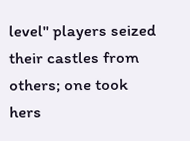level" players seized their castles from others; one took hers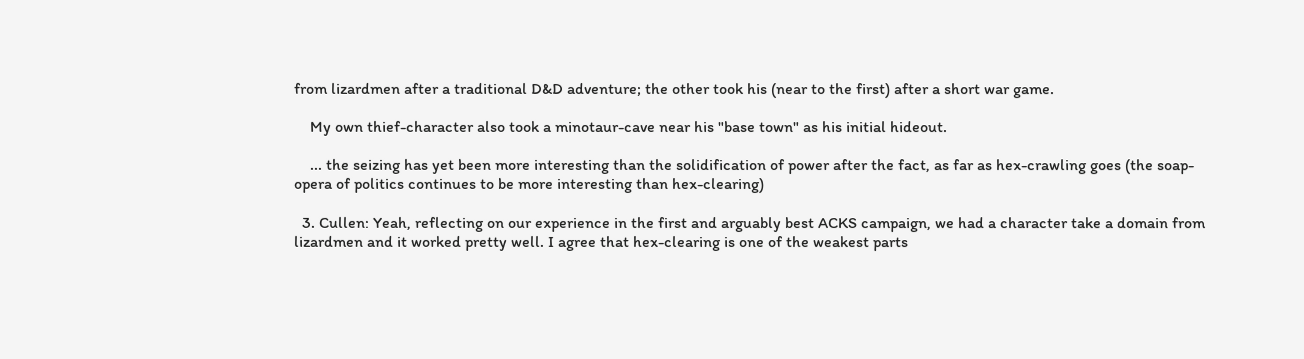from lizardmen after a traditional D&D adventure; the other took his (near to the first) after a short war game.

    My own thief-character also took a minotaur-cave near his "base town" as his initial hideout.

    ... the seizing has yet been more interesting than the solidification of power after the fact, as far as hex-crawling goes (the soap-opera of politics continues to be more interesting than hex-clearing)

  3. Cullen: Yeah, reflecting on our experience in the first and arguably best ACKS campaign, we had a character take a domain from lizardmen and it worked pretty well. I agree that hex-clearing is one of the weakest parts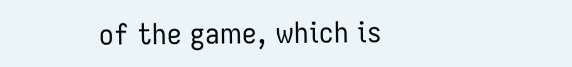of the game, which is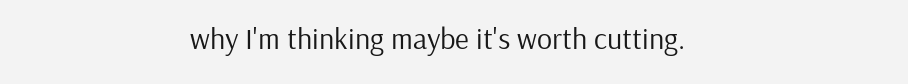why I'm thinking maybe it's worth cutting.